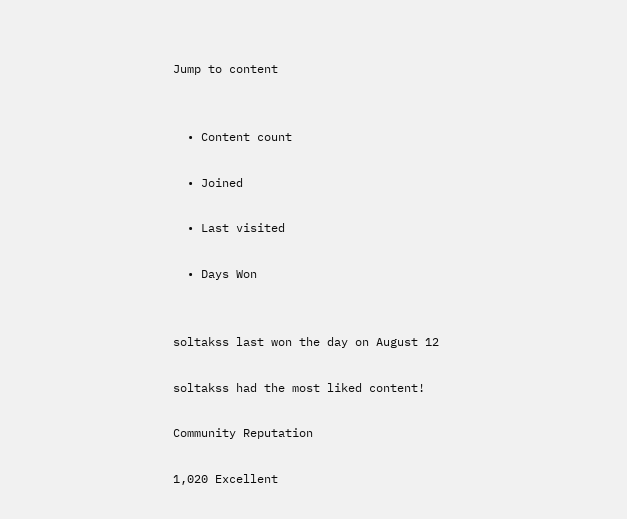Jump to content


  • Content count

  • Joined

  • Last visited

  • Days Won


soltakss last won the day on August 12

soltakss had the most liked content!

Community Reputation

1,020 Excellent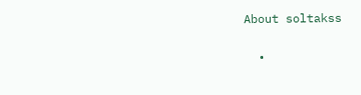About soltakss

  •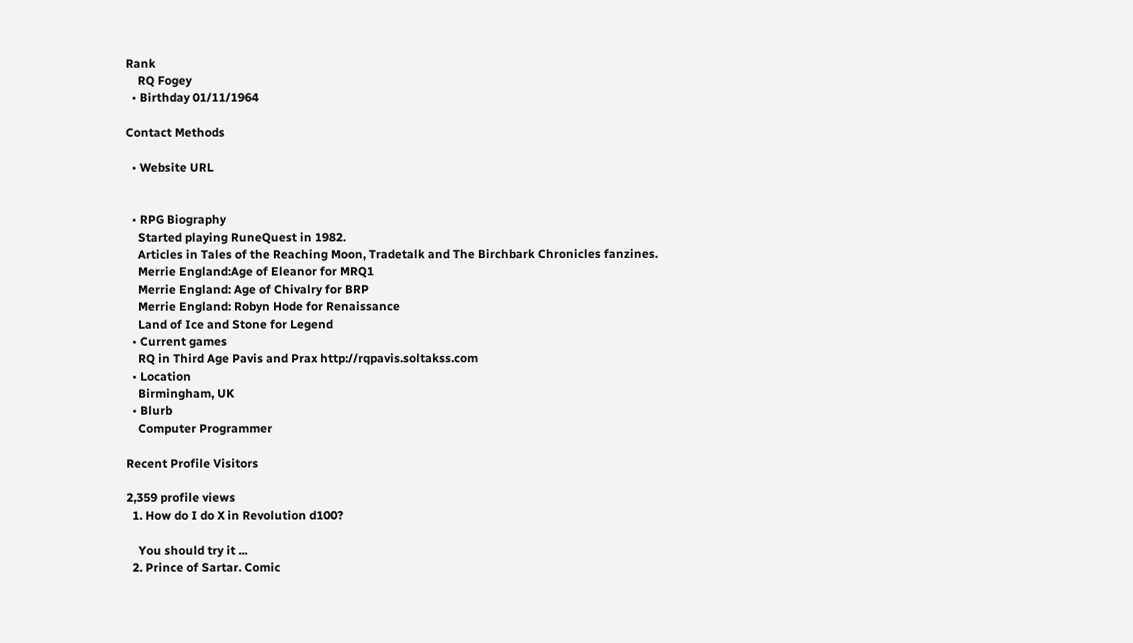Rank
    RQ Fogey
  • Birthday 01/11/1964

Contact Methods

  • Website URL


  • RPG Biography
    Started playing RuneQuest in 1982.
    Articles in Tales of the Reaching Moon, Tradetalk and The Birchbark Chronicles fanzines.
    Merrie England:Age of Eleanor for MRQ1
    Merrie England: Age of Chivalry for BRP
    Merrie England: Robyn Hode for Renaissance
    Land of Ice and Stone for Legend
  • Current games
    RQ in Third Age Pavis and Prax http://rqpavis.soltakss.com
  • Location
    Birmingham, UK
  • Blurb
    Computer Programmer

Recent Profile Visitors

2,359 profile views
  1. How do I do X in Revolution d100?

    You should try it ...
  2. Prince of Sartar. Comic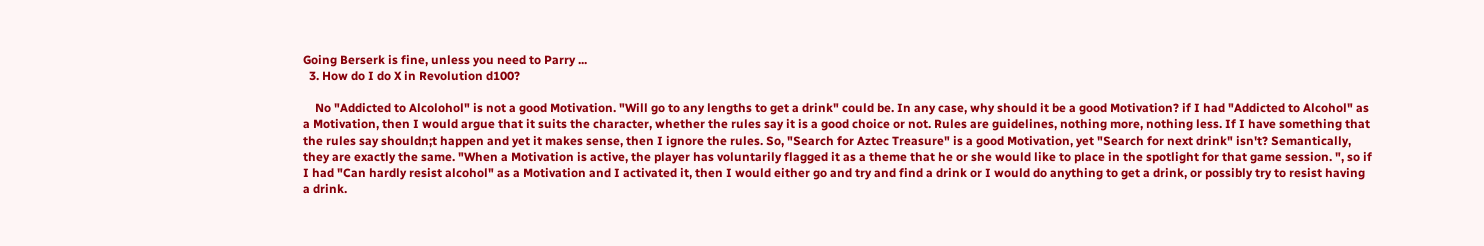Going Berserk is fine, unless you need to Parry ...
  3. How do I do X in Revolution d100?

    No "Addicted to Alcolohol" is not a good Motivation. "Will go to any lengths to get a drink" could be. In any case, why should it be a good Motivation? if I had "Addicted to Alcohol" as a Motivation, then I would argue that it suits the character, whether the rules say it is a good choice or not. Rules are guidelines, nothing more, nothing less. If I have something that the rules say shouldn;t happen and yet it makes sense, then I ignore the rules. So, "Search for Aztec Treasure" is a good Motivation, yet "Search for next drink" isn't? Semantically, they are exactly the same. "When a Motivation is active, the player has voluntarily flagged it as a theme that he or she would like to place in the spotlight for that game session. ", so if I had "Can hardly resist alcohol" as a Motivation and I activated it, then I would either go and try and find a drink or I would do anything to get a drink, or possibly try to resist having a drink.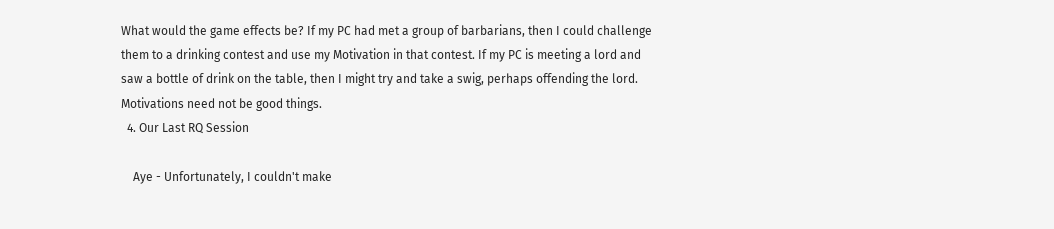What would the game effects be? If my PC had met a group of barbarians, then I could challenge them to a drinking contest and use my Motivation in that contest. If my PC is meeting a lord and saw a bottle of drink on the table, then I might try and take a swig, perhaps offending the lord. Motivations need not be good things.
  4. Our Last RQ Session

    Aye - Unfortunately, I couldn't make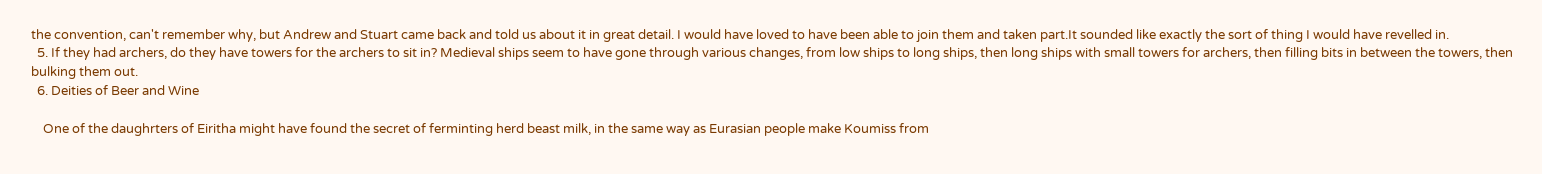the convention, can't remember why, but Andrew and Stuart came back and told us about it in great detail. I would have loved to have been able to join them and taken part.It sounded like exactly the sort of thing I would have revelled in.
  5. If they had archers, do they have towers for the archers to sit in? Medieval ships seem to have gone through various changes, from low ships to long ships, then long ships with small towers for archers, then filling bits in between the towers, then bulking them out.
  6. Deities of Beer and Wine

    One of the daughrters of Eiritha might have found the secret of ferminting herd beast milk, in the same way as Eurasian people make Koumiss from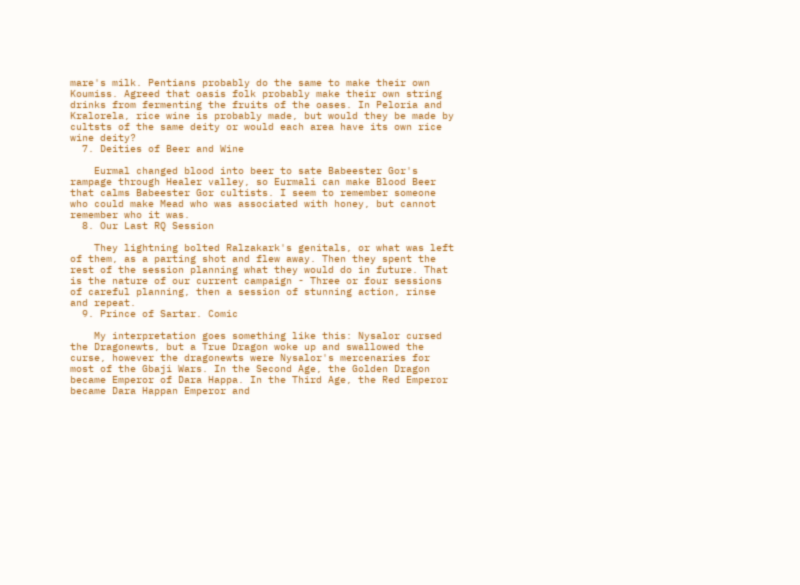mare's milk. Pentians probably do the same to make their own Koumiss. Agreed that oasis folk probably make their own string drinks from fermenting the fruits of the oases. In Peloria and Kralorela, rice wine is probably made, but would they be made by cultsts of the same deity or would each area have its own rice wine deity?
  7. Deities of Beer and Wine

    Eurmal changed blood into beer to sate Babeester Gor's rampage through Healer valley, so Eurmali can make Blood Beer that calms Babeester Gor cultists. I seem to remember someone who could make Mead who was associated with honey, but cannot remember who it was.
  8. Our Last RQ Session

    They lightning bolted Ralzakark's genitals, or what was left of them, as a parting shot and flew away. Then they spent the rest of the session planning what they would do in future. That is the nature of our current campaign - Three or four sessions of careful planning, then a session of stunning action, rinse and repeat.
  9. Prince of Sartar. Comic

    My interpretation goes something like this: Nysalor cursed the Dragonewts, but a True Dragon woke up and swallowed the curse, however the dragonewts were Nysalor's mercenaries for most of the Gbaji Wars. In the Second Age, the Golden Dragon became Emperor of Dara Happa. In the Third Age, the Red Emperor became Dara Happan Emperor and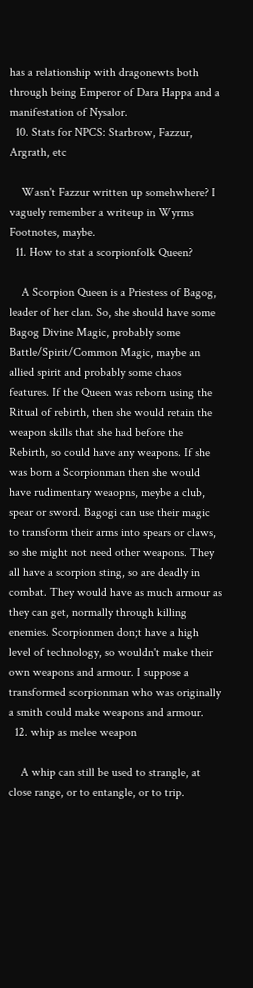has a relationship with dragonewts both through being Emperor of Dara Happa and a manifestation of Nysalor.
  10. Stats for NPCS: Starbrow, Fazzur, Argrath, etc

    Wasn't Fazzur written up somehwhere? I vaguely remember a writeup in Wyrms Footnotes, maybe.
  11. How to stat a scorpionfolk Queen?

    A Scorpion Queen is a Priestess of Bagog, leader of her clan. So, she should have some Bagog Divine Magic, probably some Battle/Spirit/Common Magic, maybe an allied spirit and probably some chaos features. If the Queen was reborn using the Ritual of rebirth, then she would retain the weapon skills that she had before the Rebirth, so could have any weapons. If she was born a Scorpionman then she would have rudimentary weaopns, meybe a club, spear or sword. Bagogi can use their magic to transform their arms into spears or claws, so she might not need other weapons. They all have a scorpion sting, so are deadly in combat. They would have as much armour as they can get, normally through killing enemies. Scorpionmen don;t have a high level of technology, so wouldn't make their own weapons and armour. I suppose a transformed scorpionman who was originally a smith could make weapons and armour.
  12. whip as melee weapon

    A whip can still be used to strangle, at close range, or to entangle, or to trip.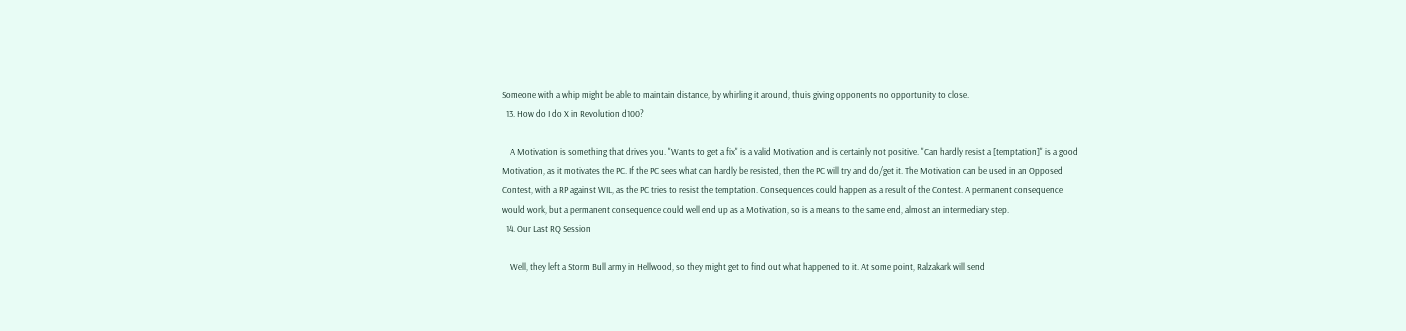Someone with a whip might be able to maintain distance, by whirling it around, thuis giving opponents no opportunity to close.
  13. How do I do X in Revolution d100?

    A Motivation is something that drives you. "Wants to get a fix" is a valid Motivation and is certainly not positive. "Can hardly resist a [temptation]" is a good Motivation, as it motivates the PC. If the PC sees what can hardly be resisted, then the PC will try and do/get it. The Motivation can be used in an Opposed Contest, with a RP against WIL, as the PC tries to resist the temptation. Consequences could happen as a result of the Contest. A permanent consequence would work, but a permanent consequence could well end up as a Motivation, so is a means to the same end, almost an intermediary step.
  14. Our Last RQ Session

    Well, they left a Storm Bull army in Hellwood, so they might get to find out what happened to it. At some point, Ralzakark will send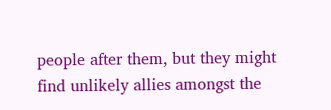people after them, but they might find unlikely allies amongst the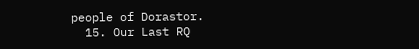people of Dorastor.
  15. Our Last RQ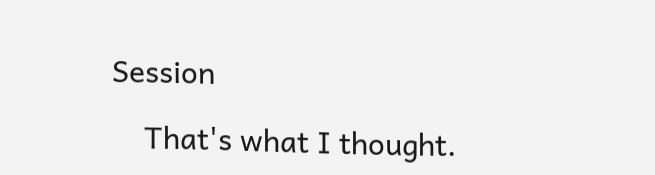Session

    That's what I thought.